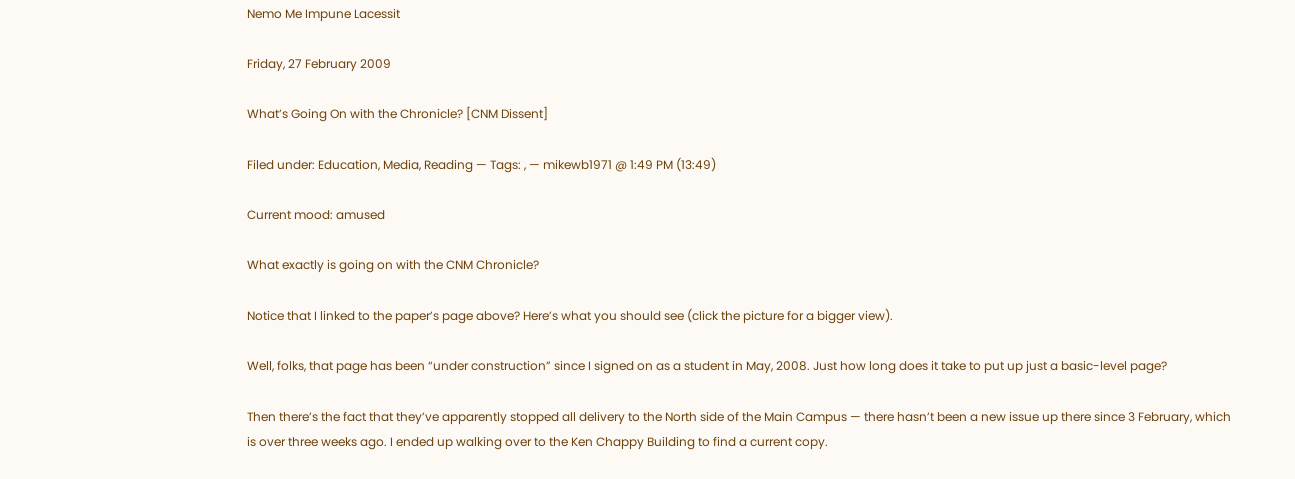Nemo Me Impune Lacessit

Friday, 27 February 2009

What’s Going On with the Chronicle? [CNM Dissent]

Filed under: Education, Media, Reading — Tags: , — mikewb1971 @ 1:49 PM (13:49)

Current mood: amused

What exactly is going on with the CNM Chronicle?

Notice that I linked to the paper’s page above? Here’s what you should see (click the picture for a bigger view).

Well, folks, that page has been “under construction” since I signed on as a student in May, 2008. Just how long does it take to put up just a basic-level page?

Then there’s the fact that they’ve apparently stopped all delivery to the North side of the Main Campus — there hasn’t been a new issue up there since 3 February, which is over three weeks ago. I ended up walking over to the Ken Chappy Building to find a current copy.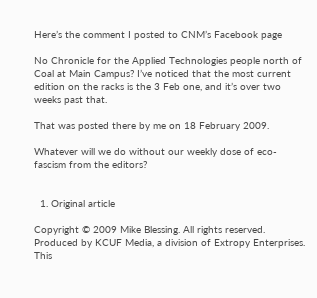Here’s the comment I posted to CNM’s Facebook page

No Chronicle for the Applied Technologies people north of Coal at Main Campus? I’ve noticed that the most current edition on the racks is the 3 Feb one, and it’s over two weeks past that.

That was posted there by me on 18 February 2009.

Whatever will we do without our weekly dose of eco-fascism from the editors?


  1. Original article

Copyright © 2009 Mike Blessing. All rights reserved.
Produced by KCUF Media, a division of Extropy Enterprises.
This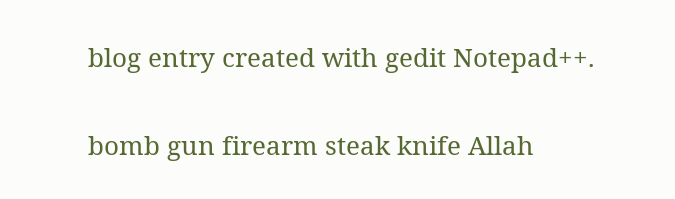blog entry created with gedit Notepad++.

bomb gun firearm steak knife Allah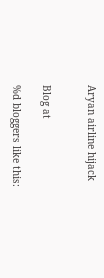Aryan airline hijack


Blog at

%d bloggers like this: